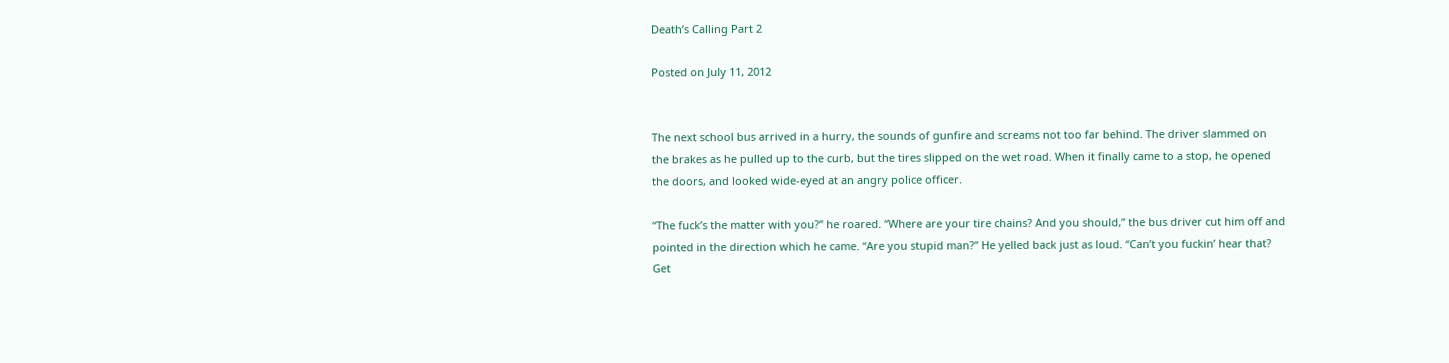Death’s Calling Part 2

Posted on July 11, 2012


The next school bus arrived in a hurry, the sounds of gunfire and screams not too far behind. The driver slammed on the brakes as he pulled up to the curb, but the tires slipped on the wet road. When it finally came to a stop, he opened the doors, and looked wide-eyed at an angry police officer.

“The fuck’s the matter with you?” he roared. “Where are your tire chains? And you should,” the bus driver cut him off and pointed in the direction which he came. “Are you stupid man?” He yelled back just as loud. “Can’t you fuckin’ hear that? Get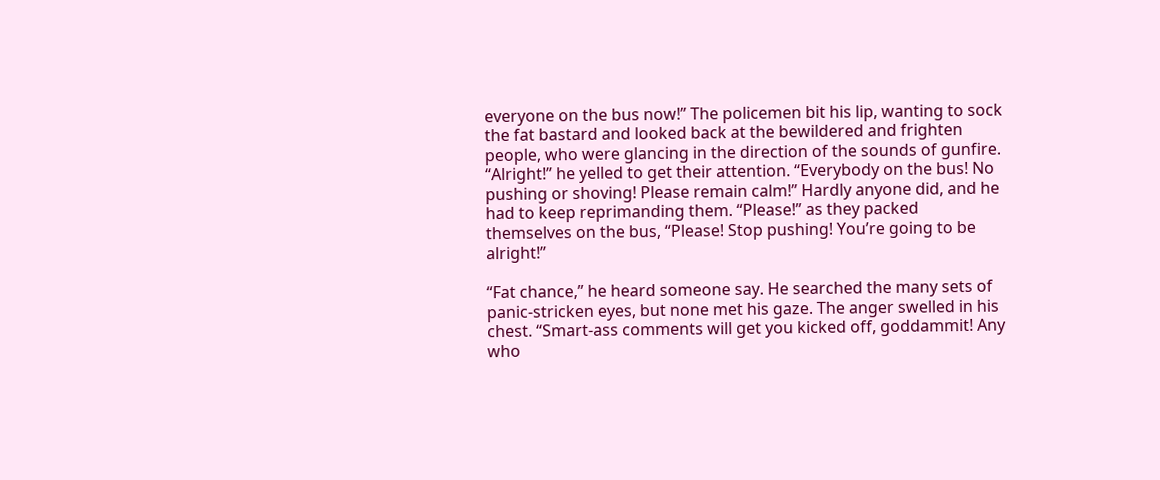everyone on the bus now!” The policemen bit his lip, wanting to sock the fat bastard and looked back at the bewildered and frighten people, who were glancing in the direction of the sounds of gunfire. “Alright!” he yelled to get their attention. “Everybody on the bus! No pushing or shoving! Please remain calm!” Hardly anyone did, and he had to keep reprimanding them. “Please!” as they packed themselves on the bus, “Please! Stop pushing! You’re going to be alright!”

“Fat chance,” he heard someone say. He searched the many sets of panic-stricken eyes, but none met his gaze. The anger swelled in his chest. “Smart-ass comments will get you kicked off, goddammit! Any who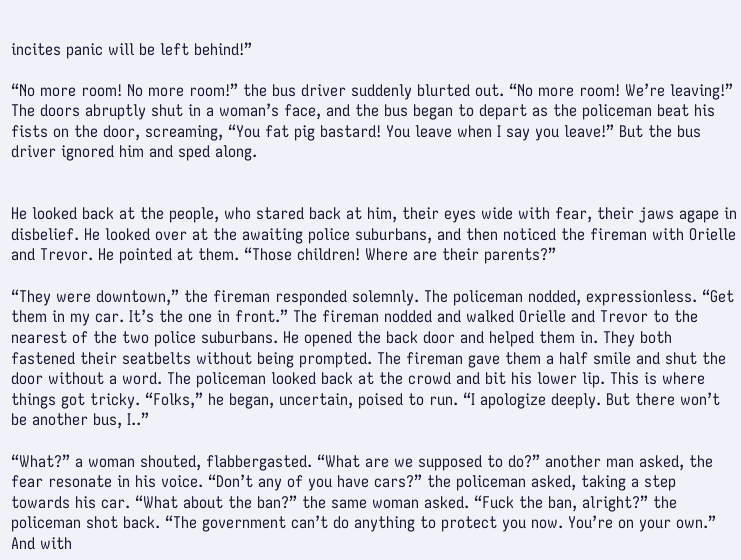incites panic will be left behind!”

“No more room! No more room!” the bus driver suddenly blurted out. “No more room! We’re leaving!” The doors abruptly shut in a woman’s face, and the bus began to depart as the policeman beat his fists on the door, screaming, “You fat pig bastard! You leave when I say you leave!” But the bus driver ignored him and sped along.


He looked back at the people, who stared back at him, their eyes wide with fear, their jaws agape in disbelief. He looked over at the awaiting police suburbans, and then noticed the fireman with Orielle and Trevor. He pointed at them. “Those children! Where are their parents?”

“They were downtown,” the fireman responded solemnly. The policeman nodded, expressionless. “Get them in my car. It’s the one in front.” The fireman nodded and walked Orielle and Trevor to the nearest of the two police suburbans. He opened the back door and helped them in. They both fastened their seatbelts without being prompted. The fireman gave them a half smile and shut the door without a word. The policeman looked back at the crowd and bit his lower lip. This is where things got tricky. “Folks,” he began, uncertain, poised to run. “I apologize deeply. But there won’t be another bus, I..”

“What?” a woman shouted, flabbergasted. “What are we supposed to do?” another man asked, the fear resonate in his voice. “Don’t any of you have cars?” the policeman asked, taking a step towards his car. “What about the ban?” the same woman asked. “Fuck the ban, alright?” the policeman shot back. “The government can’t do anything to protect you now. You’re on your own.” And with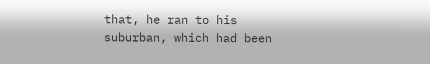that, he ran to his suburban, which had been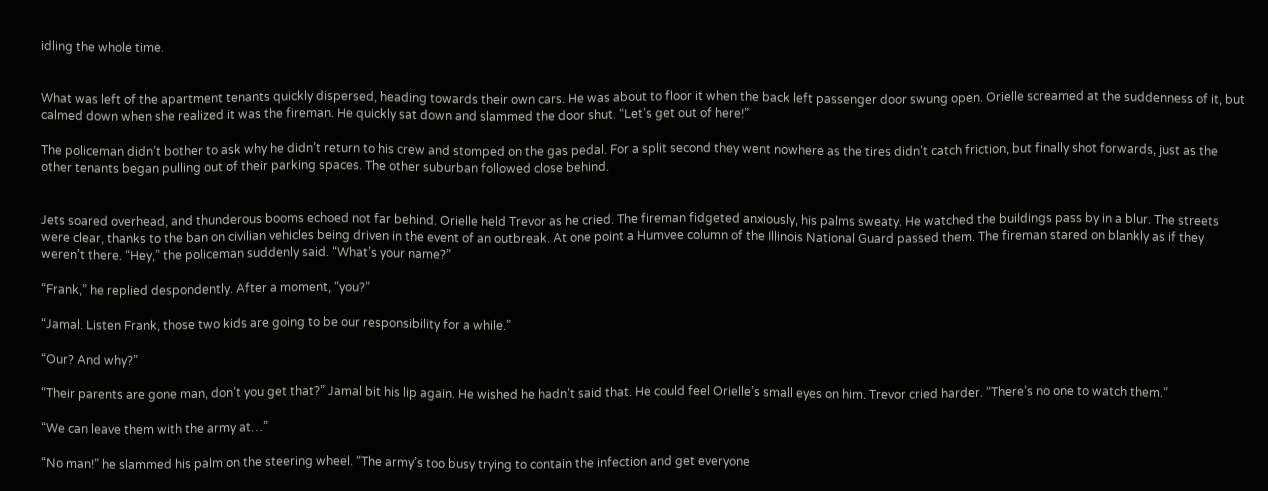idling the whole time.


What was left of the apartment tenants quickly dispersed, heading towards their own cars. He was about to floor it when the back left passenger door swung open. Orielle screamed at the suddenness of it, but calmed down when she realized it was the fireman. He quickly sat down and slammed the door shut. “Let’s get out of here!”

The policeman didn’t bother to ask why he didn’t return to his crew and stomped on the gas pedal. For a split second they went nowhere as the tires didn’t catch friction, but finally shot forwards, just as the other tenants began pulling out of their parking spaces. The other suburban followed close behind.


Jets soared overhead, and thunderous booms echoed not far behind. Orielle held Trevor as he cried. The fireman fidgeted anxiously, his palms sweaty. He watched the buildings pass by in a blur. The streets were clear, thanks to the ban on civilian vehicles being driven in the event of an outbreak. At one point a Humvee column of the Illinois National Guard passed them. The fireman stared on blankly as if they weren’t there. “Hey,” the policeman suddenly said. “What’s your name?”

“Frank,” he replied despondently. After a moment, “you?”

“Jamal. Listen Frank, those two kids are going to be our responsibility for a while.”

“Our? And why?”

“Their parents are gone man, don’t you get that?” Jamal bit his lip again. He wished he hadn’t said that. He could feel Orielle’s small eyes on him. Trevor cried harder. “There’s no one to watch them.”

“We can leave them with the army at…”

“No man!” he slammed his palm on the steering wheel. “The army’s too busy trying to contain the infection and get everyone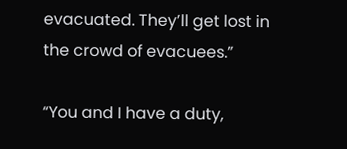evacuated. They’ll get lost in the crowd of evacuees.”

“You and I have a duty,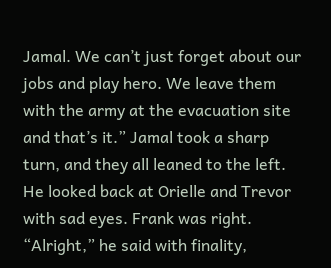Jamal. We can’t just forget about our jobs and play hero. We leave them with the army at the evacuation site and that’s it.” Jamal took a sharp turn, and they all leaned to the left. He looked back at Orielle and Trevor with sad eyes. Frank was right. “Alright,” he said with finality,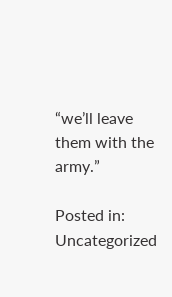“we’ll leave them with the army.”

Posted in: Uncategorized